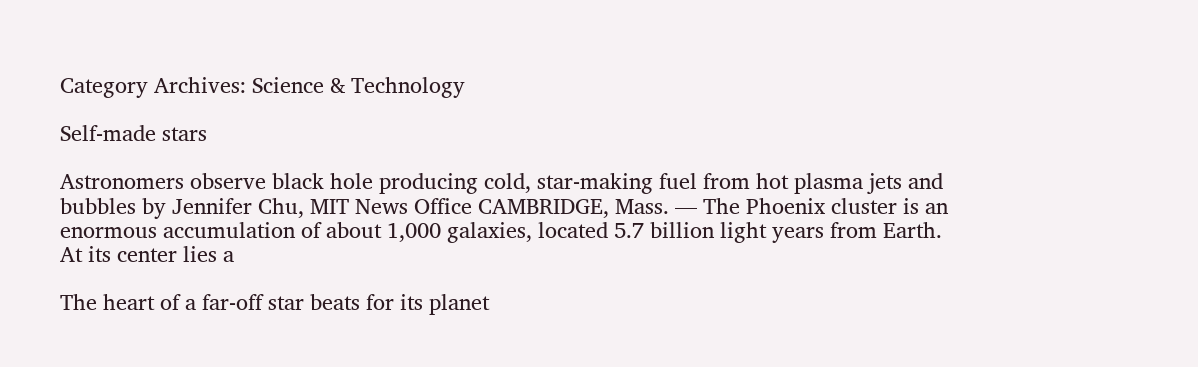Category Archives: Science & Technology

Self-made stars

Astronomers observe black hole producing cold, star-making fuel from hot plasma jets and bubbles by Jennifer Chu, MIT News Office CAMBRIDGE, Mass. — The Phoenix cluster is an enormous accumulation of about 1,000 galaxies, located 5.7 billion light years from Earth. At its center lies a

The heart of a far-off star beats for its planet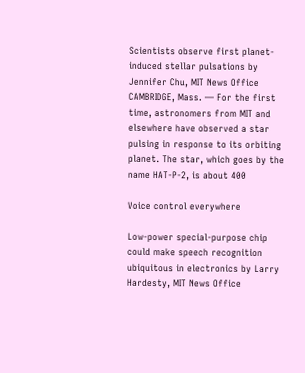Scientists observe first planet-induced stellar pulsations by Jennifer Chu, MIT News Office CAMBRIDGE, Mass. — For the first time, astronomers from MIT and elsewhere have observed a star pulsing in response to its orbiting planet. The star, which goes by the name HAT-P-2, is about 400

Voice control everywhere

Low-power special-purpose chip could make speech recognition ubiquitous in electronics by Larry Hardesty, MIT News Office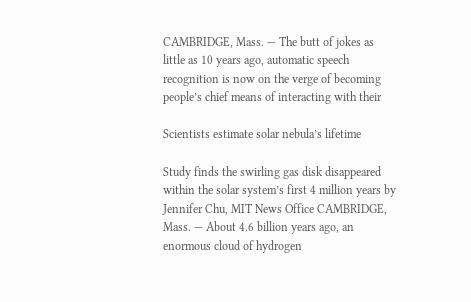CAMBRIDGE, Mass. — The butt of jokes as little as 10 years ago, automatic speech recognition is now on the verge of becoming people’s chief means of interacting with their

Scientists estimate solar nebula’s lifetime

Study finds the swirling gas disk disappeared within the solar system’s first 4 million years by Jennifer Chu, MIT News Office CAMBRIDGE, Mass. — About 4.6 billion years ago, an enormous cloud of hydrogen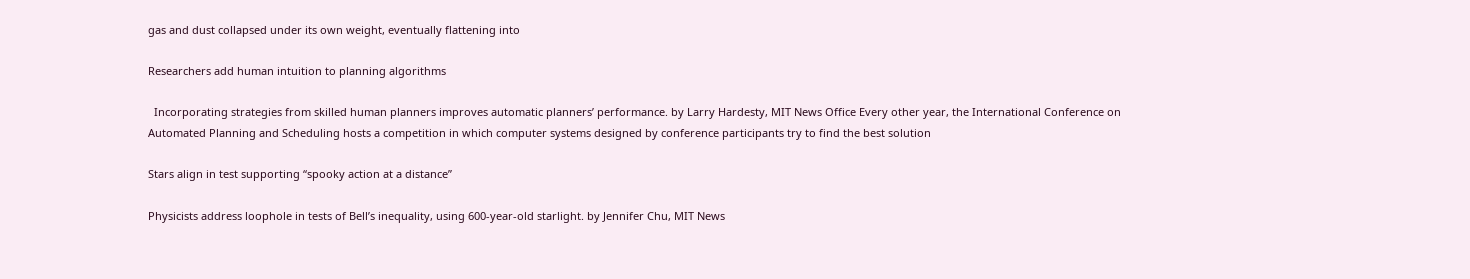gas and dust collapsed under its own weight, eventually flattening into

Researchers add human intuition to planning algorithms

  Incorporating strategies from skilled human planners improves automatic planners’ performance. by Larry Hardesty, MIT News Office Every other year, the International Conference on Automated Planning and Scheduling hosts a competition in which computer systems designed by conference participants try to find the best solution

Stars align in test supporting “spooky action at a distance”

Physicists address loophole in tests of Bell’s inequality, using 600-year-old starlight. by Jennifer Chu, MIT News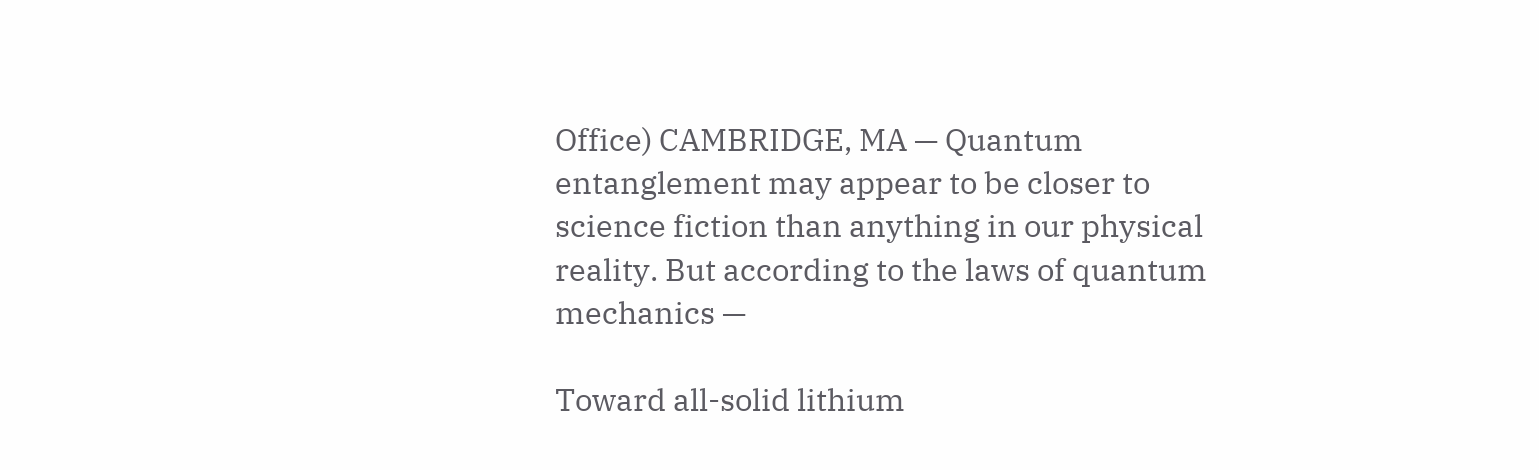Office) CAMBRIDGE, MA — Quantum entanglement may appear to be closer to science fiction than anything in our physical reality. But according to the laws of quantum mechanics —

Toward all-solid lithium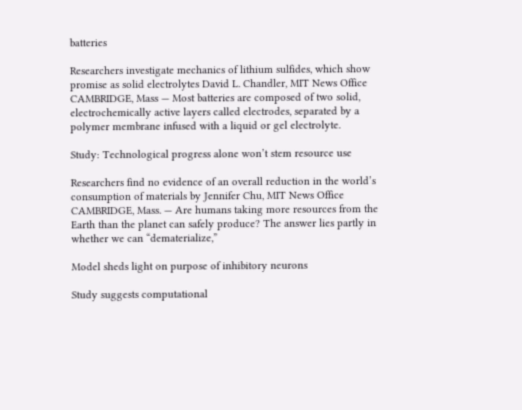batteries

Researchers investigate mechanics of lithium sulfides, which show promise as solid electrolytes David L. Chandler, MIT News Office CAMBRIDGE, Mass — Most batteries are composed of two solid, electrochemically active layers called electrodes, separated by a polymer membrane infused with a liquid or gel electrolyte.

Study: Technological progress alone won’t stem resource use

Researchers find no evidence of an overall reduction in the world’s consumption of materials by Jennifer Chu, MIT News Office CAMBRIDGE, Mass. — Are humans taking more resources from the Earth than the planet can safely produce? The answer lies partly in whether we can “dematerialize,”

Model sheds light on purpose of inhibitory neurons

Study suggests computational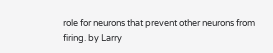role for neurons that prevent other neurons from firing. by Larry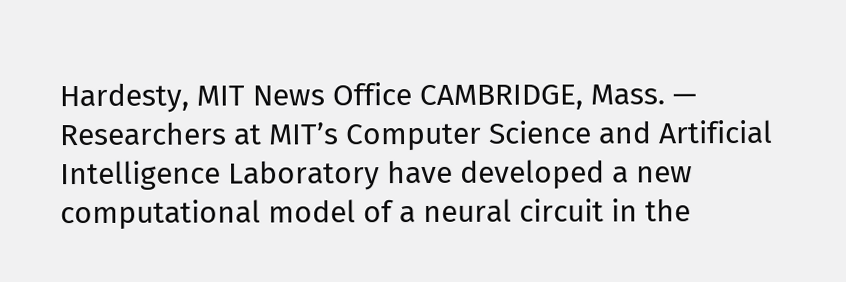Hardesty, MIT News Office CAMBRIDGE, Mass. — Researchers at MIT’s Computer Science and Artificial Intelligence Laboratory have developed a new computational model of a neural circuit in the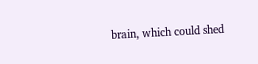brain, which could shed